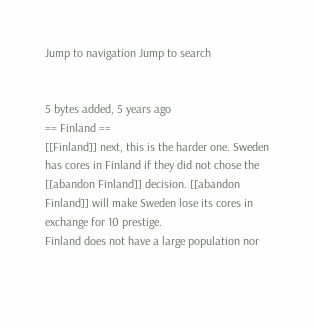Jump to navigation Jump to search


5 bytes added, 5 years ago
== Finland ==
[[Finland]] next, this is the harder one. Sweden has cores in Finland if they did not chose the [[abandon Finland]] decision. [[abandon Finland]] will make Sweden lose its cores in exchange for 10 prestige.
Finland does not have a large population nor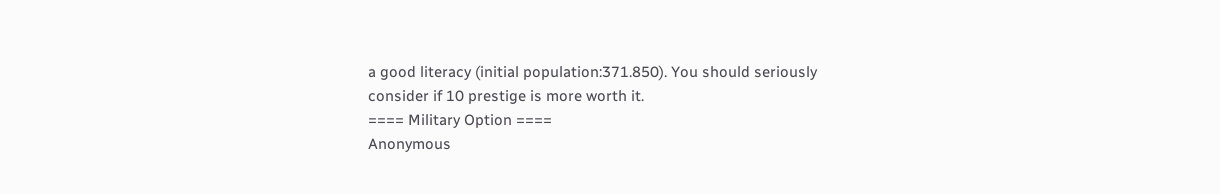a good literacy (initial population:371.850). You should seriously consider if 10 prestige is more worth it.
==== Military Option ====
Anonymous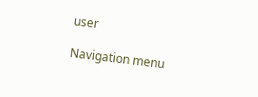user

Navigation menu